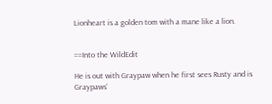Lionheart is a golden tom with a mane like a lion.


==Into the WildEdit

He is out with Graypaw when he first sees Rusty and is Graypaws’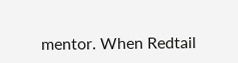mentor. When Redtail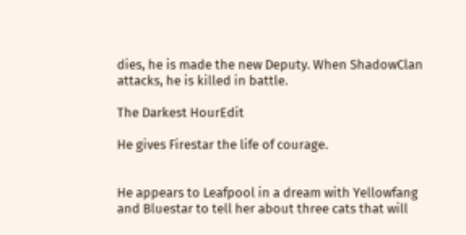dies, he is made the new Deputy. When ShadowClan attacks, he is killed in battle.

The Darkest HourEdit

He gives Firestar the life of courage.


He appears to Leafpool in a dream with Yellowfang and Bluestar to tell her about three cats that will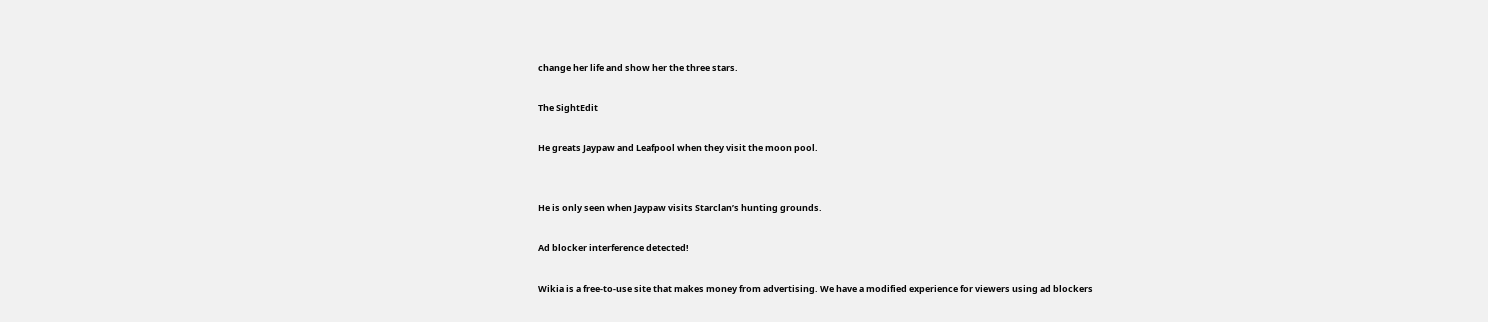change her life and show her the three stars.

The SightEdit

He greats Jaypaw and Leafpool when they visit the moon pool.


He is only seen when Jaypaw visits Starclan’s hunting grounds.

Ad blocker interference detected!

Wikia is a free-to-use site that makes money from advertising. We have a modified experience for viewers using ad blockers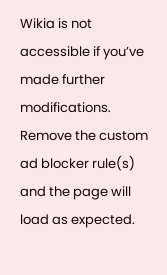Wikia is not accessible if you’ve made further modifications. Remove the custom ad blocker rule(s) and the page will load as expected.